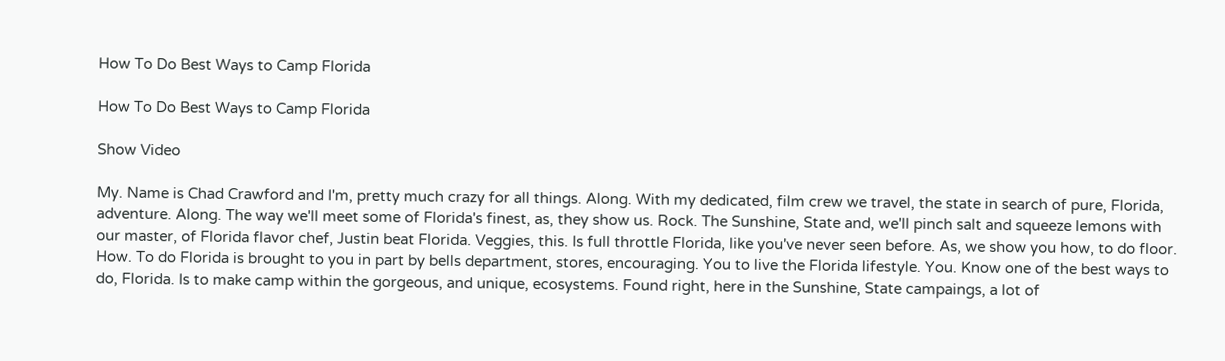How To Do Best Ways to Camp Florida

How To Do Best Ways to Camp Florida

Show Video

My. Name is Chad Crawford and I'm, pretty much crazy for all things. Along. With my dedicated, film crew we travel, the state in search of pure, Florida, adventure. Along. The way we'll meet some of Florida's finest, as, they show us. Rock. The Sunshine, State and, we'll pinch salt and squeeze lemons with our master, of Florida flavor chef, Justin beat Florida. Veggies, this. Is full throttle Florida, like you've never seen before. As, we show you how, to do floor. How. To do Florida is brought to you in part by bells department, stores, encouraging. You to live the Florida lifestyle. You. Know one of the best ways to do, Florida. Is to make camp within the gorgeous, and unique, ecosystems. Found right, here in the Sunshine, State campaings, a lot of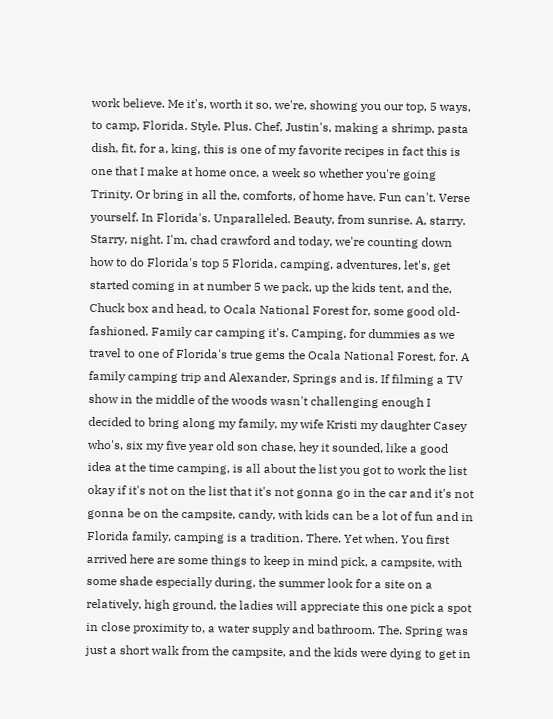work believe. Me it's, worth it so, we're, showing you our top, 5 ways, to camp, Florida. Style. Plus. Chef, Justin's, making a shrimp, pasta dish, fit, for a, king, this is one of my favorite recipes in fact this is one that I make at home once, a week so whether you're going Trinity. Or bring in all the, comforts, of home have. Fun can't. Verse yourself. In Florida's. Unparalleled. Beauty, from sunrise. A, starry. Starry, night. I'm, chad crawford and today, we're counting down how to do Florida's top 5 Florida, camping, adventures, let's, get started coming in at number 5 we pack, up the kids tent, and the, Chuck box and head, to Ocala National Forest for, some good old-fashioned. Family car camping it's. Camping, for dummies as we travel to one of Florida's true gems the Ocala National Forest, for. A family camping trip and Alexander, Springs and is. If filming a TV show in the middle of the woods wasn't challenging enough I decided to bring along my family, my wife Kristi my daughter Casey who's, six my five year old son chase, hey it sounded, like a good idea at the time camping, is all about the list you got to work the list okay if it's not on the list that it's not gonna go in the car and it's not gonna be on the campsite, candy, with kids can be a lot of fun and in Florida family, camping is a tradition. There. Yet when. You first arrived here are some things to keep in mind pick, a campsite, with some shade especially during, the summer look for a site on a relatively, high ground, the ladies will appreciate this one pick a spot in close proximity to, a water supply and bathroom. The. Spring was just a short walk from the campsite, and the kids were dying to get in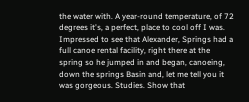the water with. A year-round temperature, of 72 degrees it's, a perfect, place to cool off I was. Impressed to see that Alexander, Springs had a full canoe rental facility, right there at the spring so he jumped in and began, canoeing, down the springs Basin and, let me tell you it was gorgeous. Studies. Show that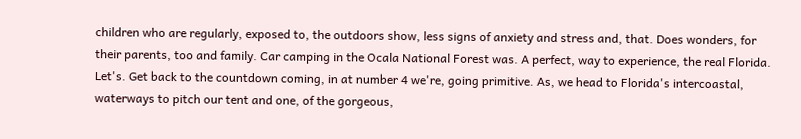children who are regularly, exposed to, the outdoors show, less signs of anxiety and stress and, that. Does wonders, for their parents, too and family. Car camping in the Ocala National Forest was. A perfect, way to experience, the real Florida. Let's. Get back to the countdown coming, in at number 4 we're, going primitive. As, we head to Florida's intercoastal, waterways to pitch our tent and one, of the gorgeous,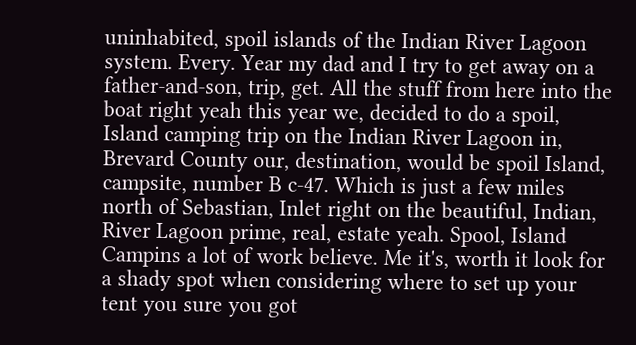uninhabited, spoil islands of the Indian River Lagoon system. Every. Year my dad and I try to get away on a father-and-son, trip, get. All the stuff from here into the boat right yeah this year we, decided to do a spoil, Island camping trip on the Indian River Lagoon in, Brevard County our, destination, would be spoil Island, campsite, number B c-47. Which is just a few miles north of Sebastian, Inlet right on the beautiful, Indian, River Lagoon prime, real, estate yeah. Spool, Island Campins a lot of work believe. Me it's, worth it look for a shady spot when considering where to set up your tent you sure you got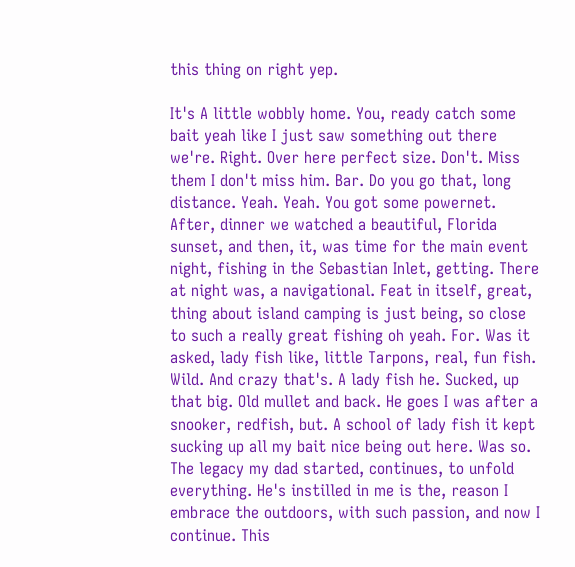this thing on right yep.

It's A little wobbly home. You, ready catch some bait yeah like I just saw something out there we're. Right. Over here perfect size. Don't. Miss them I don't miss him. Bar. Do you go that, long distance. Yeah. Yeah. You got some powernet. After, dinner we watched a beautiful, Florida sunset, and then, it, was time for the main event night, fishing in the Sebastian Inlet, getting. There at night was, a navigational. Feat in itself, great, thing about island camping is just being, so close to such a really great fishing oh yeah. For. Was it asked, lady fish like, little Tarpons, real, fun fish. Wild. And crazy that's. A lady fish he. Sucked, up that big. Old mullet and back. He goes I was after a snooker, redfish, but. A school of lady fish it kept sucking up all my bait nice being out here. Was so. The legacy my dad started, continues, to unfold everything. He's instilled in me is the, reason I embrace the outdoors, with such passion, and now I continue. This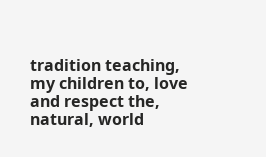tradition teaching, my children to, love and respect the, natural, world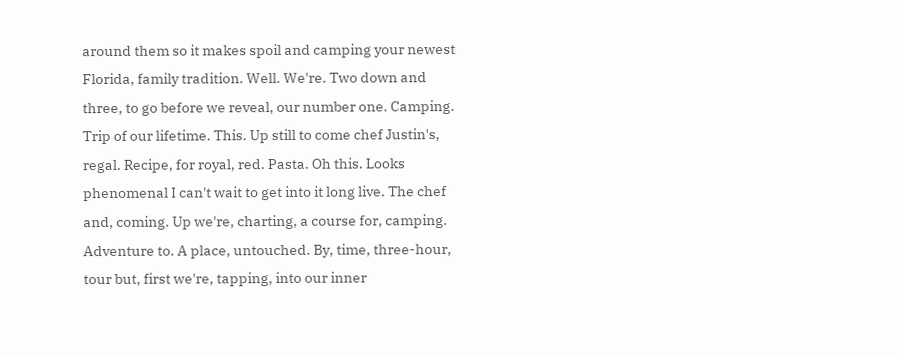around them so it makes spoil and camping your newest Florida, family tradition. Well. We're. Two down and three, to go before we reveal, our number one. Camping. Trip of our lifetime. This. Up still to come chef Justin's, regal. Recipe, for royal, red. Pasta. Oh this. Looks phenomenal I can't wait to get into it long live. The chef and, coming. Up we're, charting, a course for, camping. Adventure to. A place, untouched. By, time, three-hour, tour but, first we're, tapping, into our inner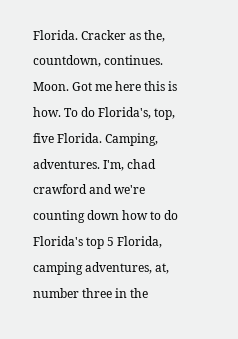Florida. Cracker as the, countdown, continues. Moon. Got me here this is how. To do Florida's, top, five Florida. Camping, adventures. I'm, chad crawford and we're counting down how to do Florida's top 5 Florida, camping adventures, at, number three in the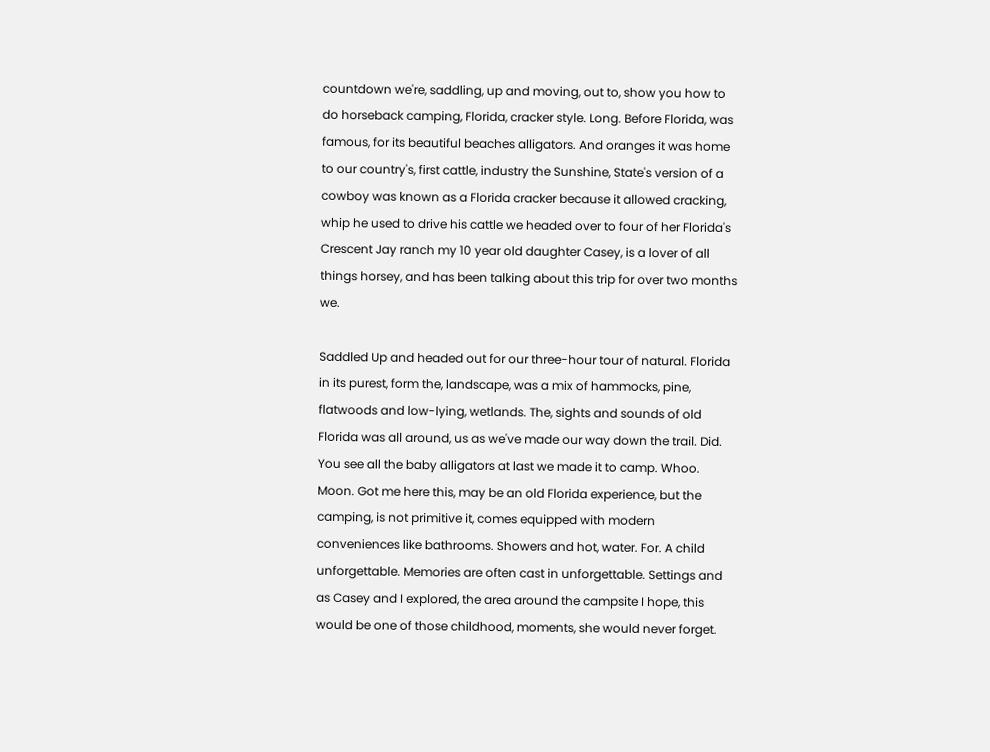countdown we're, saddling, up and moving, out to, show you how to do horseback camping, Florida, cracker style. Long. Before Florida, was famous, for its beautiful beaches alligators. And oranges it was home to our country's, first cattle, industry the Sunshine, State's version of a cowboy was known as a Florida cracker because it allowed cracking, whip he used to drive his cattle we headed over to four of her Florida's Crescent Jay ranch my 10 year old daughter Casey, is a lover of all things horsey, and has been talking about this trip for over two months we.

Saddled Up and headed out for our three-hour tour of natural. Florida in its purest, form the, landscape, was a mix of hammocks, pine, flatwoods and low-lying, wetlands. The, sights and sounds of old Florida was all around, us as we've made our way down the trail. Did. You see all the baby alligators at last we made it to camp. Whoo. Moon. Got me here this, may be an old Florida experience, but the camping, is not primitive it, comes equipped with modern conveniences like bathrooms. Showers and hot, water. For. A child unforgettable. Memories are often cast in unforgettable. Settings and as Casey and I explored, the area around the campsite I hope, this would be one of those childhood, moments, she would never forget.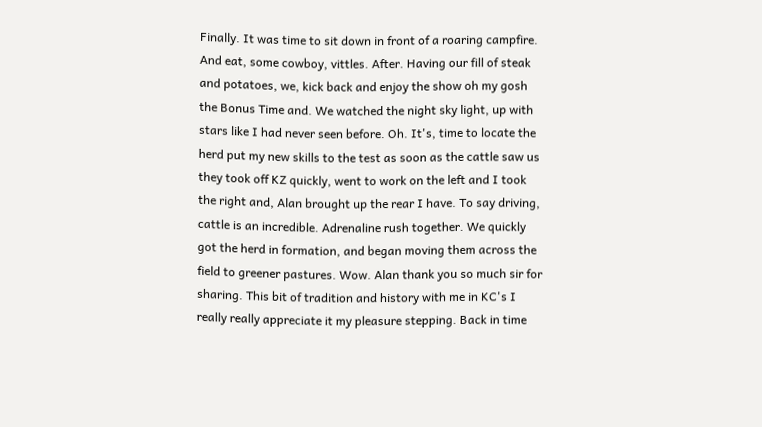Finally. It was time to sit down in front of a roaring campfire. And eat, some cowboy, vittles. After. Having our fill of steak and potatoes, we, kick back and enjoy the show oh my gosh the Bonus Time and. We watched the night sky light, up with stars like I had never seen before. Oh. It's, time to locate the herd put my new skills to the test as soon as the cattle saw us they took off KZ quickly, went to work on the left and I took the right and, Alan brought up the rear I have. To say driving, cattle is an incredible. Adrenaline rush together. We quickly got the herd in formation, and began moving them across the field to greener pastures. Wow. Alan thank you so much sir for sharing. This bit of tradition and history with me in KC's I really really appreciate it my pleasure stepping. Back in time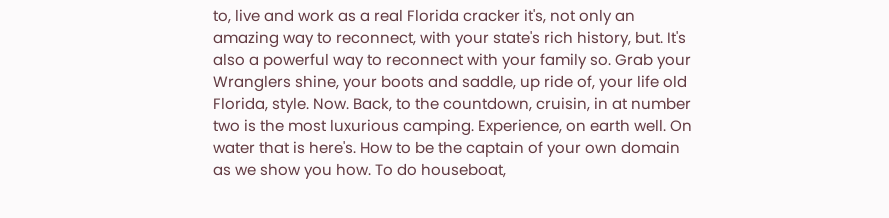to, live and work as a real Florida cracker it's, not only an amazing way to reconnect, with your state's rich history, but. It's also a powerful way to reconnect with your family so. Grab your Wranglers shine, your boots and saddle, up ride of, your life old Florida, style. Now. Back, to the countdown, cruisin, in at number two is the most luxurious camping. Experience, on earth well. On water that is here's. How to be the captain of your own domain as we show you how. To do houseboat,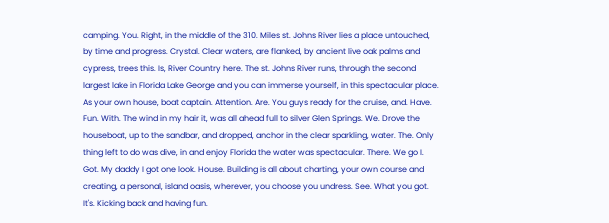camping. You. Right, in the middle of the 310. Miles st. Johns River lies a place untouched, by time and progress. Crystal. Clear waters, are flanked, by ancient live oak palms and cypress, trees this. Is, River Country here. The st. Johns River runs, through the second largest lake in Florida Lake George and you can immerse yourself, in this spectacular place. As your own house, boat captain. Attention. Are. You guys ready for the cruise, and. Have. Fun. With. The wind in my hair it, was all ahead full to silver Glen Springs. We. Drove the houseboat, up to the sandbar, and dropped, anchor in the clear sparkling, water. The. Only thing left to do was dive, in and enjoy Florida the water was spectacular. There. We go I. Got. My daddy I got one look. House. Building is all about charting, your own course and creating, a personal, island oasis, wherever, you choose you undress. See. What you got. It's. Kicking back and having fun.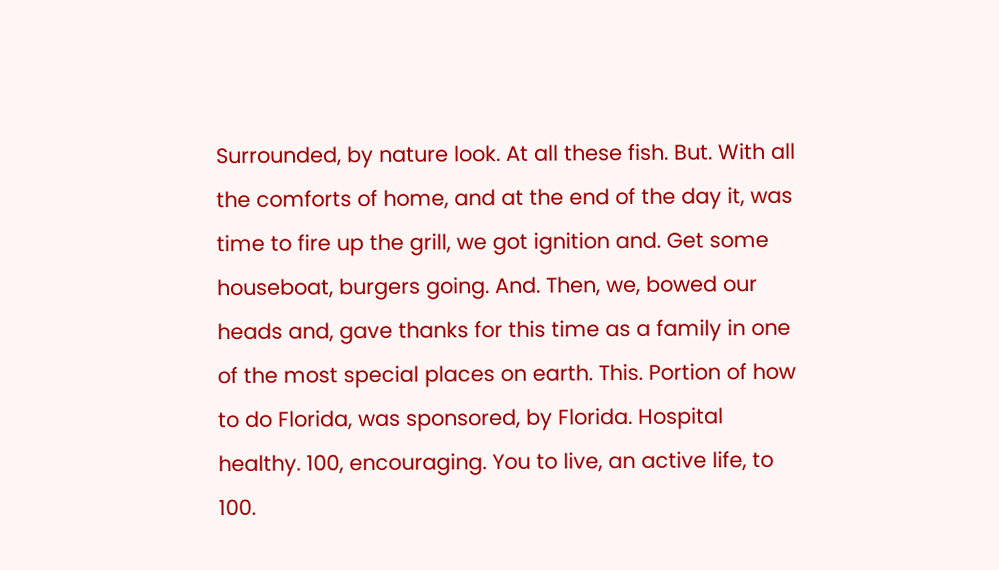Surrounded, by nature look. At all these fish. But. With all the comforts of home, and at the end of the day it, was time to fire up the grill, we got ignition and. Get some houseboat, burgers going. And. Then, we, bowed our heads and, gave thanks for this time as a family in one of the most special places on earth. This. Portion of how to do Florida, was sponsored, by Florida. Hospital healthy. 100, encouraging. You to live, an active life, to 100.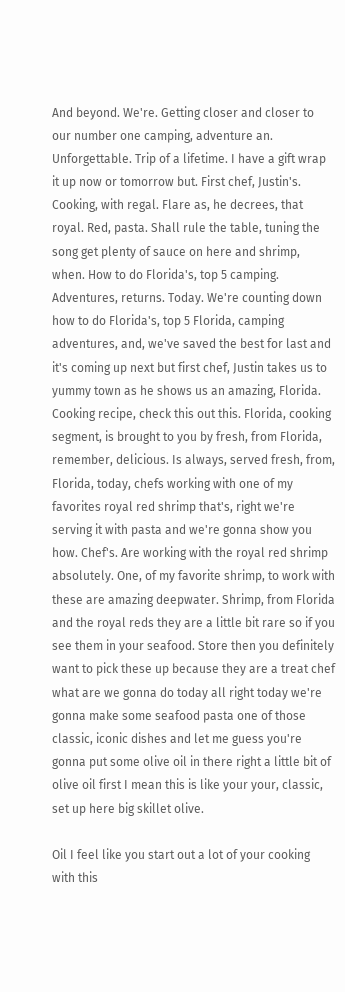And beyond. We're. Getting closer and closer to our number one camping, adventure an. Unforgettable. Trip of a lifetime. I have a gift wrap it up now or tomorrow but. First chef, Justin's. Cooking, with regal. Flare as, he decrees, that royal. Red, pasta. Shall rule the table, tuning the song get plenty of sauce on here and shrimp, when. How to do Florida's, top 5 camping. Adventures, returns. Today. We're counting down how to do Florida's, top 5 Florida, camping adventures, and, we've saved the best for last and it's coming up next but first chef, Justin takes us to yummy town as he shows us an amazing, Florida. Cooking recipe, check this out this. Florida, cooking segment, is brought to you by fresh, from Florida, remember, delicious. Is always, served fresh, from, Florida, today, chefs working with one of my favorites royal red shrimp that's, right we're serving it with pasta and we're gonna show you how. Chef's. Are working with the royal red shrimp absolutely. One, of my favorite shrimp, to work with these are amazing deepwater. Shrimp, from Florida and the royal reds they are a little bit rare so if you see them in your seafood. Store then you definitely want to pick these up because they are a treat chef what are we gonna do today all right today we're gonna make some seafood pasta one of those classic, iconic dishes and let me guess you're gonna put some olive oil in there right a little bit of olive oil first I mean this is like your your, classic, set up here big skillet olive.

Oil I feel like you start out a lot of your cooking with this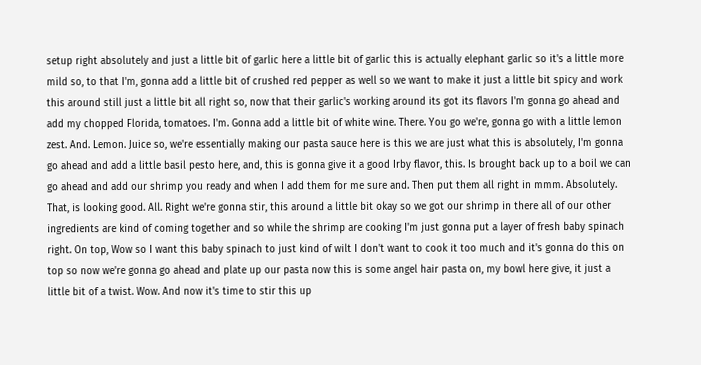setup right absolutely and just a little bit of garlic here a little bit of garlic this is actually elephant garlic so it's a little more mild so, to that I'm, gonna add a little bit of crushed red pepper as well so we want to make it just a little bit spicy and work this around still just a little bit all right so, now that their garlic's working around its got its flavors I'm gonna go ahead and add my chopped Florida, tomatoes. I'm. Gonna add a little bit of white wine. There. You go we're, gonna go with a little lemon zest. And. Lemon. Juice so, we're essentially making our pasta sauce here is this we are just what this is absolutely, I'm gonna go ahead and add a little basil pesto here, and, this is gonna give it a good Irby flavor, this. Is brought back up to a boil we can go ahead and add our shrimp you ready and when I add them for me sure and. Then put them all right in mmm. Absolutely. That, is looking good. All. Right we're gonna stir, this around a little bit okay so we got our shrimp in there all of our other ingredients are kind of coming together and so while the shrimp are cooking I'm just gonna put a layer of fresh baby spinach right. On top, Wow so I want this baby spinach to just kind of wilt I don't want to cook it too much and it's gonna do this on top so now we're gonna go ahead and plate up our pasta now this is some angel hair pasta on, my bowl here give, it just a little bit of a twist. Wow. And now it's time to stir this up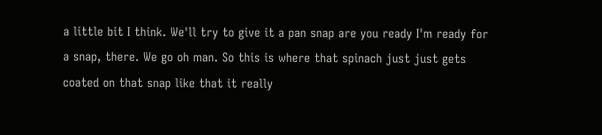a little bit I think. We'll try to give it a pan snap are you ready I'm ready for a snap, there. We go oh man. So this is where that spinach just just gets coated on that snap like that it really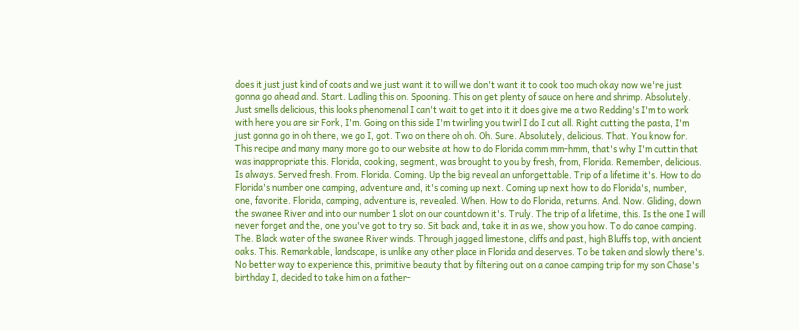does it just just kind of coats and we just want it to will we don't want it to cook too much okay now we're just gonna go ahead and. Start. Ladling this on. Spooning. This on get plenty of sauce on here and shrimp. Absolutely. Just smells delicious, this looks phenomenal I can't wait to get into it it does give me a two Redding's I'm to work with here you are sir Fork, I'm. Going on this side I'm twirling you twirl I do I cut all. Right cutting the pasta, I'm just gonna go in oh there, we go I, got. Two on there oh oh. Oh. Sure. Absolutely, delicious. That. You know for. This recipe and many many more go to our website at how to do Florida comm mm-hmm, that's why I'm cuttin that was inappropriate this. Florida, cooking, segment, was brought to you by fresh, from, Florida. Remember, delicious. Is always. Served fresh. From. Florida. Coming. Up the big reveal an unforgettable. Trip of a lifetime it's. How to do Florida's number one camping, adventure and, it's coming up next. Coming up next how to do Florida's, number, one, favorite. Florida, camping, adventure is, revealed. When. How to do Florida, returns. And. Now. Gliding, down the swanee River and into our number 1 slot on our countdown it's. Truly. The trip of a lifetime, this. Is the one I will never forget and the, one you've got to try so. Sit back and, take it in as we, show you how. To do canoe camping. The. Black water of the swanee River winds. Through jagged limestone, cliffs and past, high Bluffs top, with ancient oaks. This. Remarkable, landscape, is unlike any other place in Florida and deserves. To be taken and slowly there's. No better way to experience this, primitive beauty that by filtering out on a canoe camping trip for my son Chase's birthday I, decided to take him on a father-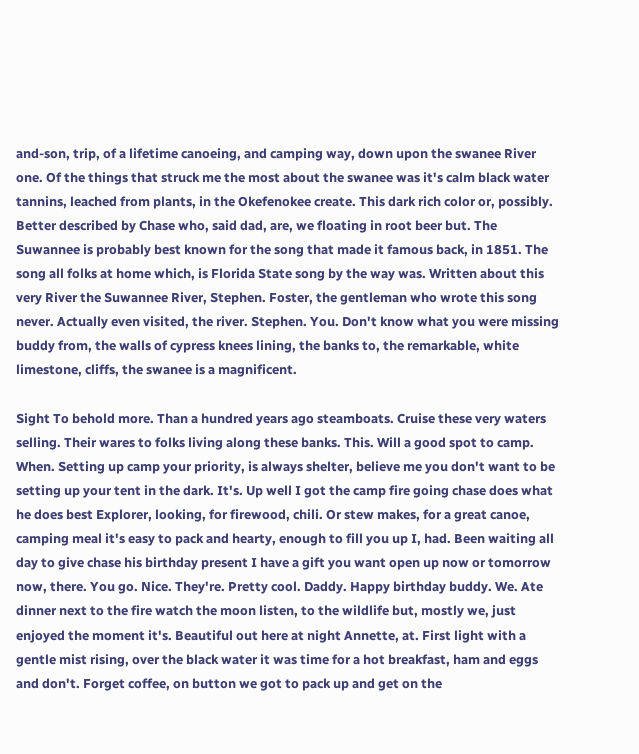and-son, trip, of a lifetime canoeing, and camping way, down upon the swanee River one. Of the things that struck me the most about the swanee was it's calm black water tannins, leached from plants, in the Okefenokee create. This dark rich color or, possibly. Better described by Chase who, said dad, are, we floating in root beer but. The Suwannee is probably best known for the song that made it famous back, in 1851. The song all folks at home which, is Florida State song by the way was. Written about this very River the Suwannee River, Stephen. Foster, the gentleman who wrote this song never. Actually even visited, the river. Stephen. You. Don't know what you were missing buddy from, the walls of cypress knees lining, the banks to, the remarkable, white limestone, cliffs, the swanee is a magnificent.

Sight To behold more. Than a hundred years ago steamboats. Cruise these very waters selling. Their wares to folks living along these banks. This. Will a good spot to camp. When. Setting up camp your priority, is always shelter, believe me you don't want to be setting up your tent in the dark. It's. Up well I got the camp fire going chase does what he does best Explorer, looking, for firewood, chili. Or stew makes, for a great canoe, camping meal it's easy to pack and hearty, enough to fill you up I, had. Been waiting all day to give chase his birthday present I have a gift you want open up now or tomorrow now, there. You go. Nice. They're. Pretty cool. Daddy. Happy birthday buddy. We. Ate dinner next to the fire watch the moon listen, to the wildlife but, mostly we, just enjoyed the moment it's. Beautiful out here at night Annette, at. First light with a gentle mist rising, over the black water it was time for a hot breakfast, ham and eggs and don't. Forget coffee, on button we got to pack up and get on the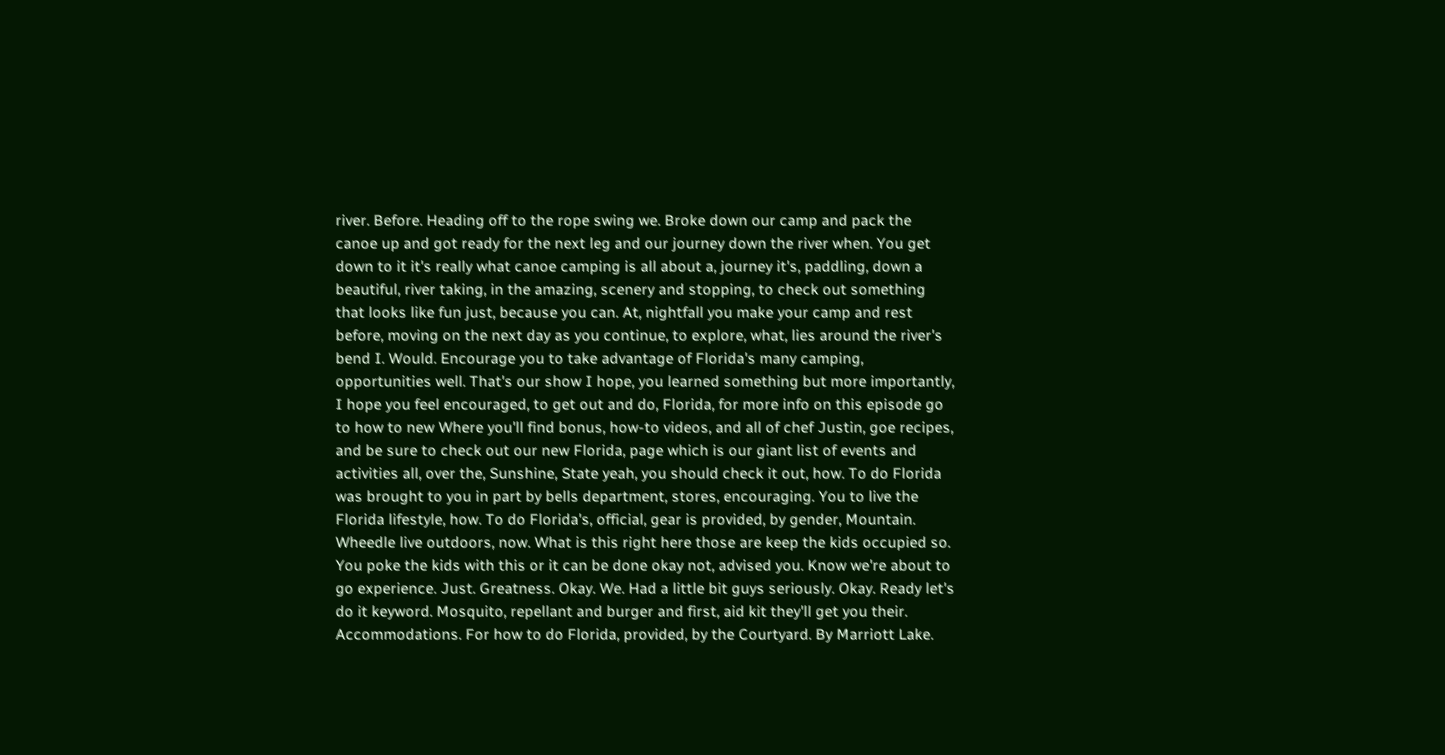river. Before. Heading off to the rope swing we. Broke down our camp and pack the canoe up and got ready for the next leg and our journey down the river when. You get down to it it's really what canoe camping is all about a, journey it's, paddling, down a beautiful, river taking, in the amazing, scenery and stopping, to check out something that looks like fun just, because you can. At, nightfall you make your camp and rest before, moving on the next day as you continue, to explore, what, lies around the river's bend I. Would. Encourage you to take advantage of Florida's many camping, opportunities well. That's our show I hope, you learned something but more importantly, I hope you feel encouraged, to get out and do, Florida, for more info on this episode go to how to new Where you'll find bonus, how-to videos, and all of chef Justin, goe recipes, and be sure to check out our new Florida, page which is our giant list of events and activities all, over the, Sunshine, State yeah, you should check it out, how. To do Florida was brought to you in part by bells department, stores, encouraging. You to live the Florida lifestyle, how. To do Florida's, official, gear is provided, by gender, Mountain. Wheedle live outdoors, now. What is this right here those are keep the kids occupied so. You poke the kids with this or it can be done okay not, advised you. Know we're about to go experience. Just. Greatness. Okay. We. Had a little bit guys seriously. Okay. Ready let's do it keyword. Mosquito, repellant and burger and first, aid kit they'll get you their. Accommodations. For how to do Florida, provided, by the Courtyard. By Marriott Lake.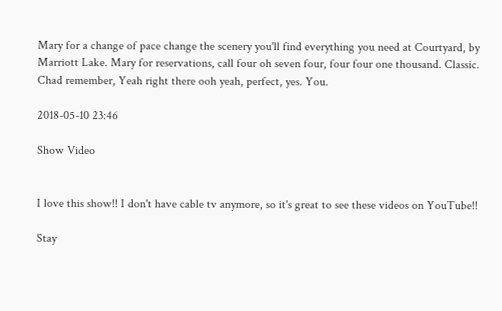Mary for a change of pace change the scenery you'll find everything you need at Courtyard, by Marriott Lake. Mary for reservations, call four oh seven four, four four one thousand. Classic. Chad remember, Yeah right there ooh yeah, perfect, yes. You.

2018-05-10 23:46

Show Video


I love this show!! I don't have cable tv anymore, so it's great to see these videos on YouTube!!

Stay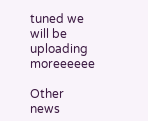tuned we will be uploading moreeeeee

Other news